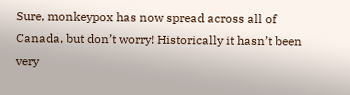Sure, monkeypox has now spread across all of Canada, but don’t worry! Historically it hasn’t been very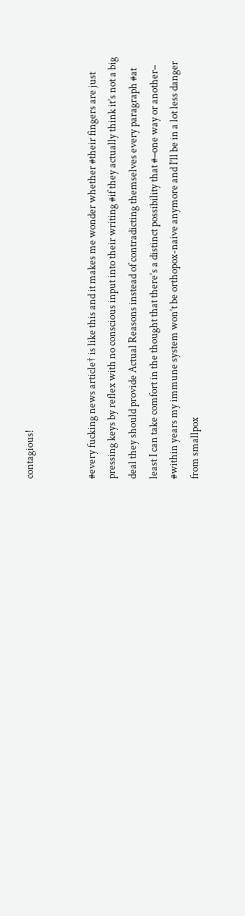contagious!


#every fucking news article† is like this and it makes me wonder whether #their fingers are just pressing keys by reflex with no conscious input into their writing #if they actually think it’s not a big deal they should provide Actual Reasons instead of contradicting themselves every paragraph #at least I can take comfort in the thought that there’s a distinct possibility that #–one way or another– #within years my immune system won’t be orthopox-naive anymore and I’ll be in a lot less danger from smallpox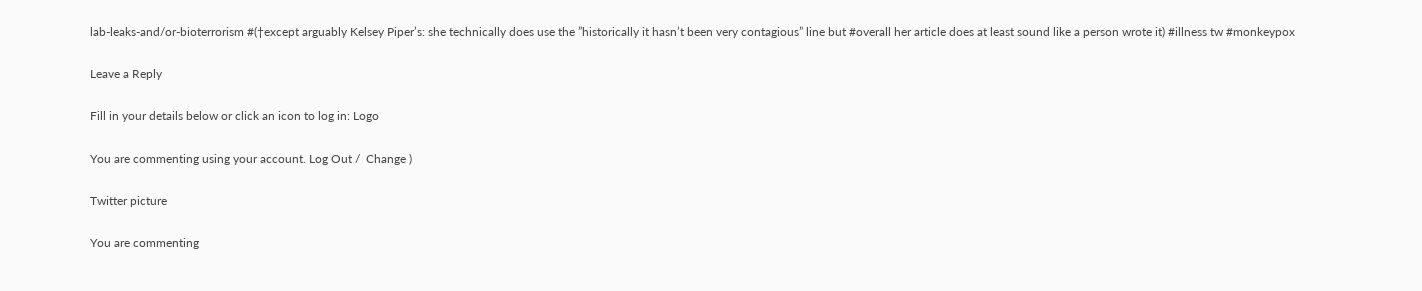lab-leaks-and/or-bioterrorism #(†except arguably Kelsey Piper’s: she technically does use the ”historically it hasn’t been very contagious” line but #overall her article does at least sound like a person wrote it) #illness tw #monkeypox

Leave a Reply

Fill in your details below or click an icon to log in: Logo

You are commenting using your account. Log Out /  Change )

Twitter picture

You are commenting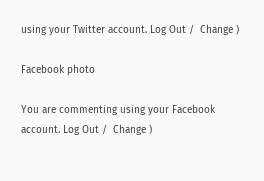using your Twitter account. Log Out /  Change )

Facebook photo

You are commenting using your Facebook account. Log Out /  Change )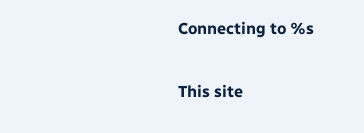Connecting to %s

This site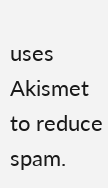uses Akismet to reduce spam.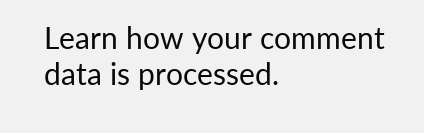Learn how your comment data is processed.